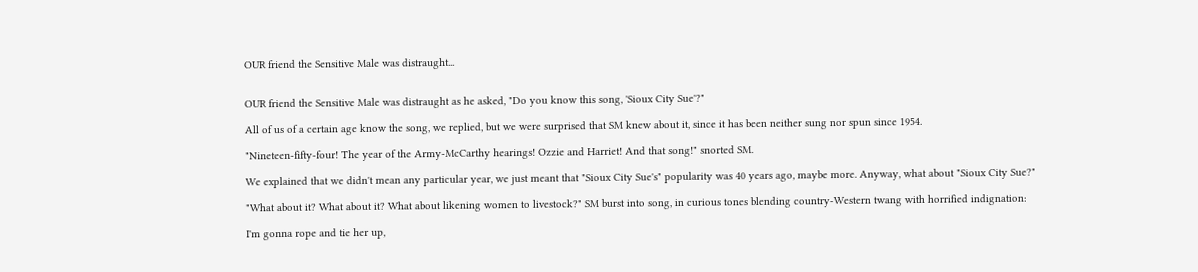OUR friend the Sensitive Male was distraught...


OUR friend the Sensitive Male was distraught as he asked, "Do you know this song, 'Sioux City Sue'?"

All of us of a certain age know the song, we replied, but we were surprised that SM knew about it, since it has been neither sung nor spun since 1954.

"Nineteen-fifty-four! The year of the Army-McCarthy hearings! Ozzie and Harriet! And that song!" snorted SM.

We explained that we didn't mean any particular year, we just meant that "Sioux City Sue's" popularity was 40 years ago, maybe more. Anyway, what about "Sioux City Sue?"

"What about it? What about it? What about likening women to livestock?" SM burst into song, in curious tones blending country-Western twang with horrified indignation:

I'm gonna rope and tie her up,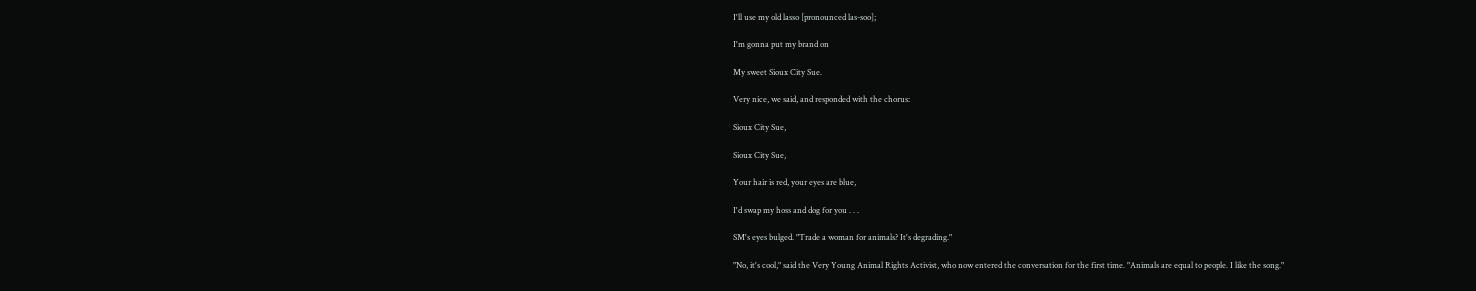I'll use my old lasso [pronounced las-soo];

I'm gonna put my brand on

My sweet Sioux City Sue.

Very nice, we said, and responded with the chorus:

Sioux City Sue,

Sioux City Sue,

Your hair is red, your eyes are blue,

I'd swap my hoss and dog for you . . .

SM's eyes bulged. "Trade a woman for animals? It's degrading."

"No, it's cool," said the Very Young Animal Rights Activist, who now entered the conversation for the first time. "Animals are equal to people. I like the song."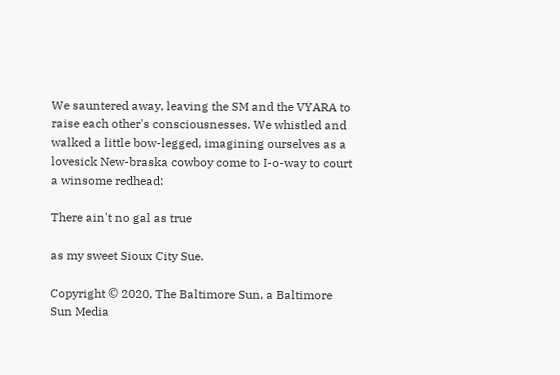We sauntered away, leaving the SM and the VYARA to raise each other's consciousnesses. We whistled and walked a little bow-legged, imagining ourselves as a lovesick New-braska cowboy come to I-o-way to court a winsome redhead:

There ain't no gal as true

as my sweet Sioux City Sue.

Copyright © 2020, The Baltimore Sun, a Baltimore Sun Media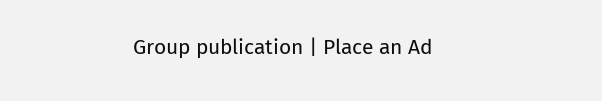Group publication | Place an Ad